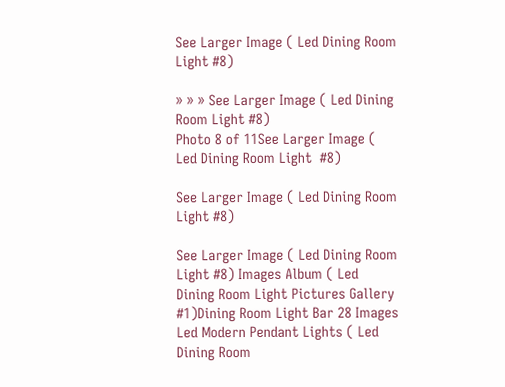See Larger Image ( Led Dining Room Light #8)

» » » See Larger Image ( Led Dining Room Light #8)
Photo 8 of 11See Larger Image ( Led Dining Room Light  #8)

See Larger Image ( Led Dining Room Light #8)

See Larger Image ( Led Dining Room Light #8) Images Album ( Led Dining Room Light Pictures Gallery #1)Dining Room Light Bar 28 Images Led Modern Pendant Lights ( Led Dining Room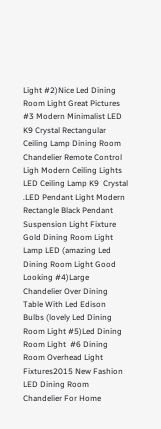Light #2)Nice Led Dining Room Light Great Pictures #3 Modern Minimalist LED K9 Crystal Rectangular Ceiling Lamp Dining Room  Chandelier Remote Control Ligh Modern Ceiling Lights LED Ceiling Lamp K9  Crystal .LED Pendant Light Modern Rectangle Black Pendant Suspension Light Fixture  Gold Dining Room Light Lamp LED (amazing Led Dining Room Light Good Looking #4)Large Chandelier Over Dining Table With Led Edison Bulbs (lovely Led Dining Room Light #5)Led Dining Room Light  #6 Dining Room Overhead Light Fixtures2015 New Fashion LED Dining Room Chandelier For Home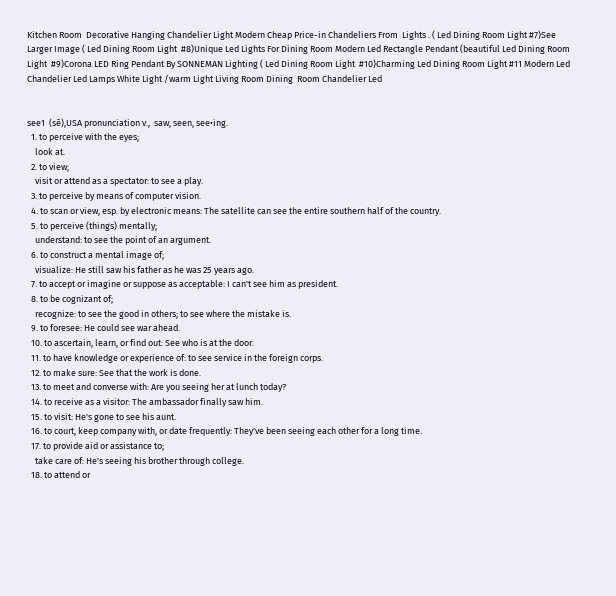Kitchen Room  Decorative Hanging Chandelier Light Modern Cheap Price-in Chandeliers From  Lights . ( Led Dining Room Light #7)See Larger Image ( Led Dining Room Light  #8)Unique Led Lights For Dining Room Modern Led Rectangle Pendant (beautiful Led Dining Room Light  #9)Corona LED Ring Pendant By SONNEMAN Lighting ( Led Dining Room Light  #10)Charming Led Dining Room Light #11 Modern Led Chandelier Led Lamps White Light /warm Light Living Room Dining  Room Chandelier Led


see1  (sē),USA pronunciation v.,  saw, seen, see•ing.
  1. to perceive with the eyes;
    look at.
  2. to view;
    visit or attend as a spectator: to see a play.
  3. to perceive by means of computer vision.
  4. to scan or view, esp. by electronic means: The satellite can see the entire southern half of the country.
  5. to perceive (things) mentally;
    understand: to see the point of an argument.
  6. to construct a mental image of;
    visualize: He still saw his father as he was 25 years ago.
  7. to accept or imagine or suppose as acceptable: I can't see him as president.
  8. to be cognizant of;
    recognize: to see the good in others; to see where the mistake is.
  9. to foresee: He could see war ahead.
  10. to ascertain, learn, or find out: See who is at the door.
  11. to have knowledge or experience of: to see service in the foreign corps.
  12. to make sure: See that the work is done.
  13. to meet and converse with: Are you seeing her at lunch today?
  14. to receive as a visitor: The ambassador finally saw him.
  15. to visit: He's gone to see his aunt.
  16. to court, keep company with, or date frequently: They've been seeing each other for a long time.
  17. to provide aid or assistance to;
    take care of: He's seeing his brother through college.
  18. to attend or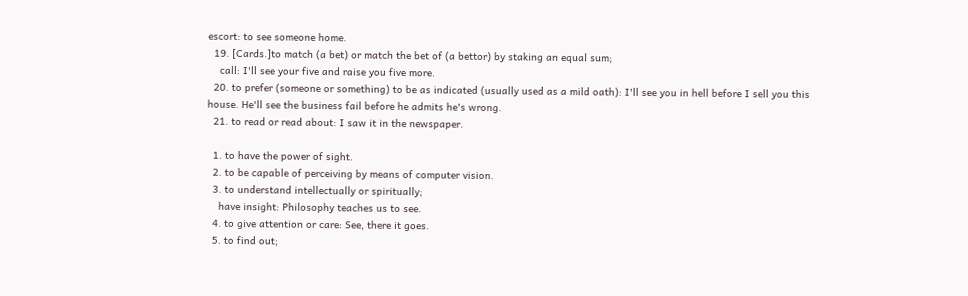escort: to see someone home.
  19. [Cards.]to match (a bet) or match the bet of (a bettor) by staking an equal sum;
    call: I'll see your five and raise you five more.
  20. to prefer (someone or something) to be as indicated (usually used as a mild oath): I'll see you in hell before I sell you this house. He'll see the business fail before he admits he's wrong.
  21. to read or read about: I saw it in the newspaper.

  1. to have the power of sight.
  2. to be capable of perceiving by means of computer vision.
  3. to understand intellectually or spiritually;
    have insight: Philosophy teaches us to see.
  4. to give attention or care: See, there it goes.
  5. to find out;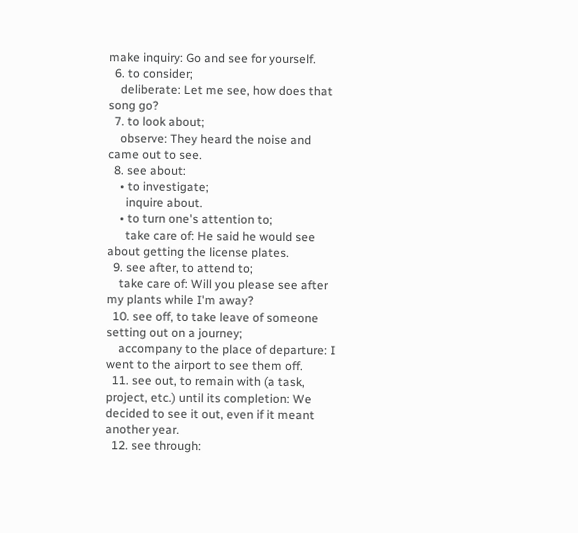make inquiry: Go and see for yourself.
  6. to consider;
    deliberate: Let me see, how does that song go?
  7. to look about;
    observe: They heard the noise and came out to see.
  8. see about:
    • to investigate;
      inquire about.
    • to turn one's attention to;
      take care of: He said he would see about getting the license plates.
  9. see after, to attend to;
    take care of: Will you please see after my plants while I'm away?
  10. see off, to take leave of someone setting out on a journey;
    accompany to the place of departure: I went to the airport to see them off.
  11. see out, to remain with (a task, project, etc.) until its completion: We decided to see it out, even if it meant another year.
  12. see through: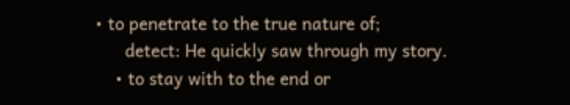• to penetrate to the true nature of;
      detect: He quickly saw through my story.
    • to stay with to the end or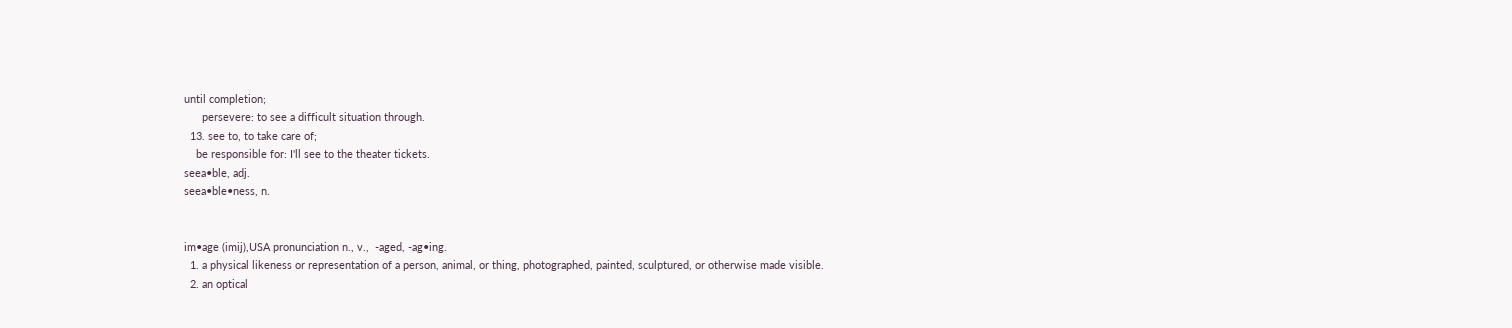until completion;
      persevere: to see a difficult situation through.
  13. see to, to take care of;
    be responsible for: I'll see to the theater tickets.
seea•ble, adj.
seea•ble•ness, n.


im•age (imij),USA pronunciation n., v.,  -aged, -ag•ing.
  1. a physical likeness or representation of a person, animal, or thing, photographed, painted, sculptured, or otherwise made visible.
  2. an optical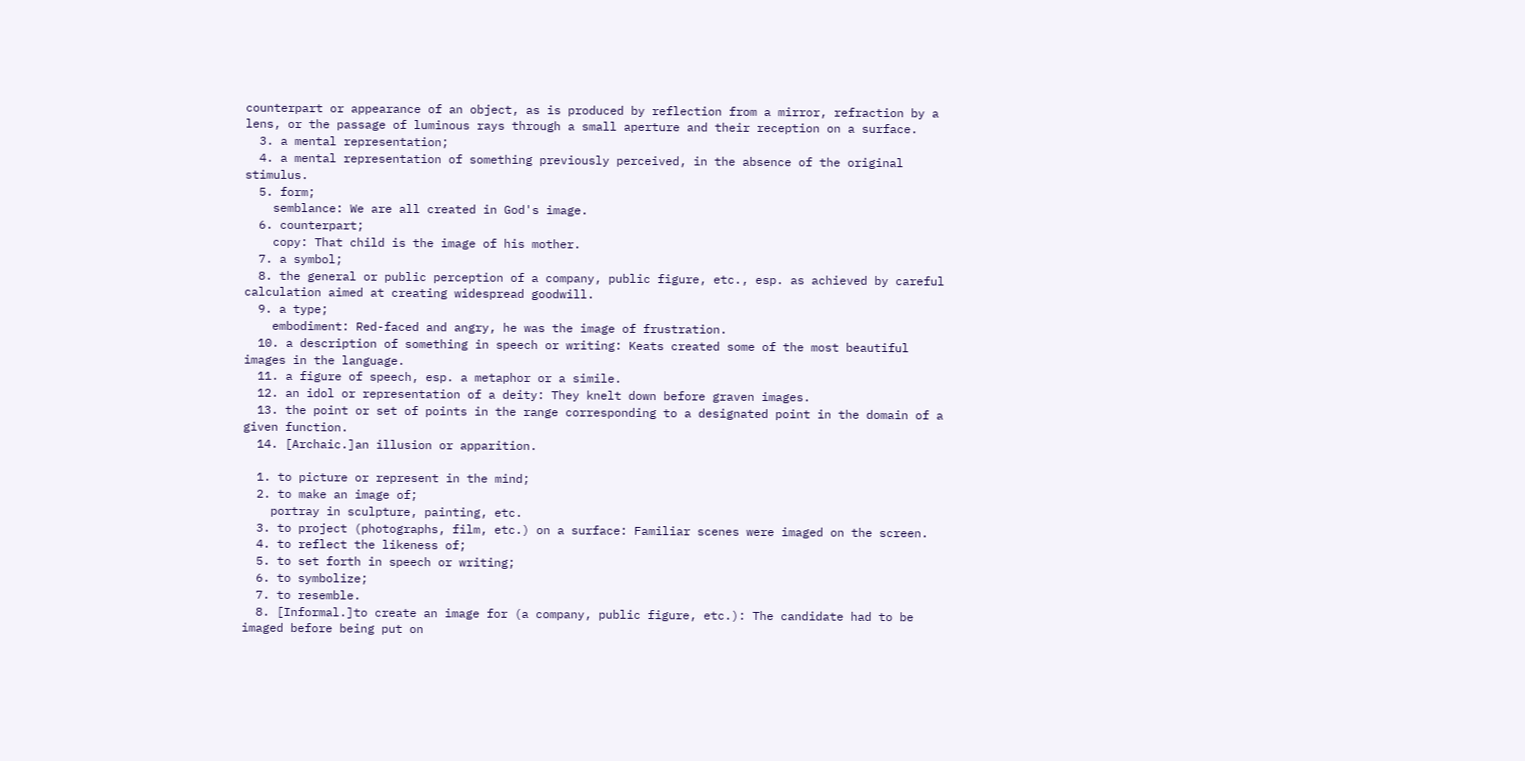counterpart or appearance of an object, as is produced by reflection from a mirror, refraction by a lens, or the passage of luminous rays through a small aperture and their reception on a surface.
  3. a mental representation;
  4. a mental representation of something previously perceived, in the absence of the original stimulus.
  5. form;
    semblance: We are all created in God's image.
  6. counterpart;
    copy: That child is the image of his mother.
  7. a symbol;
  8. the general or public perception of a company, public figure, etc., esp. as achieved by careful calculation aimed at creating widespread goodwill.
  9. a type;
    embodiment: Red-faced and angry, he was the image of frustration.
  10. a description of something in speech or writing: Keats created some of the most beautiful images in the language.
  11. a figure of speech, esp. a metaphor or a simile.
  12. an idol or representation of a deity: They knelt down before graven images.
  13. the point or set of points in the range corresponding to a designated point in the domain of a given function.
  14. [Archaic.]an illusion or apparition.

  1. to picture or represent in the mind;
  2. to make an image of;
    portray in sculpture, painting, etc.
  3. to project (photographs, film, etc.) on a surface: Familiar scenes were imaged on the screen.
  4. to reflect the likeness of;
  5. to set forth in speech or writing;
  6. to symbolize;
  7. to resemble.
  8. [Informal.]to create an image for (a company, public figure, etc.): The candidate had to be imaged before being put on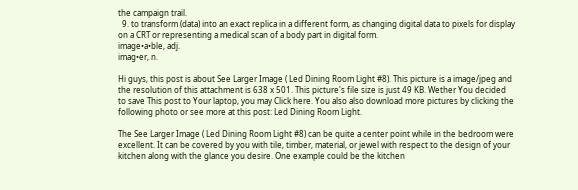the campaign trail.
  9. to transform (data) into an exact replica in a different form, as changing digital data to pixels for display on a CRT or representing a medical scan of a body part in digital form.
image•a•ble, adj.
imag•er, n.

Hi guys, this post is about See Larger Image ( Led Dining Room Light #8). This picture is a image/jpeg and the resolution of this attachment is 638 x 501. This picture's file size is just 49 KB. Wether You decided to save This post to Your laptop, you may Click here. You also also download more pictures by clicking the following photo or see more at this post: Led Dining Room Light.

The See Larger Image ( Led Dining Room Light #8) can be quite a center point while in the bedroom were excellent. It can be covered by you with tile, timber, material, or jewel with respect to the design of your kitchen along with the glance you desire. One example could be the kitchen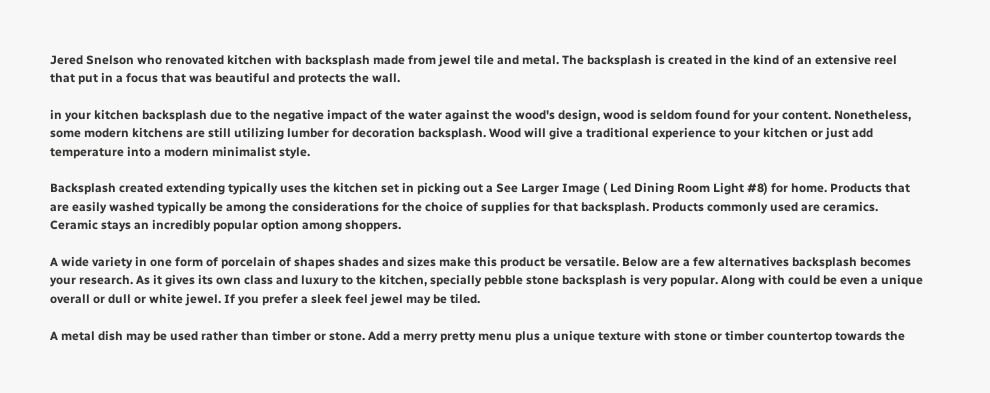Jered Snelson who renovated kitchen with backsplash made from jewel tile and metal. The backsplash is created in the kind of an extensive reel that put in a focus that was beautiful and protects the wall.

in your kitchen backsplash due to the negative impact of the water against the wood's design, wood is seldom found for your content. Nonetheless, some modern kitchens are still utilizing lumber for decoration backsplash. Wood will give a traditional experience to your kitchen or just add temperature into a modern minimalist style.

Backsplash created extending typically uses the kitchen set in picking out a See Larger Image ( Led Dining Room Light #8) for home. Products that are easily washed typically be among the considerations for the choice of supplies for that backsplash. Products commonly used are ceramics. Ceramic stays an incredibly popular option among shoppers.

A wide variety in one form of porcelain of shapes shades and sizes make this product be versatile. Below are a few alternatives backsplash becomes your research. As it gives its own class and luxury to the kitchen, specially pebble stone backsplash is very popular. Along with could be even a unique overall or dull or white jewel. If you prefer a sleek feel jewel may be tiled.

A metal dish may be used rather than timber or stone. Add a merry pretty menu plus a unique texture with stone or timber countertop towards the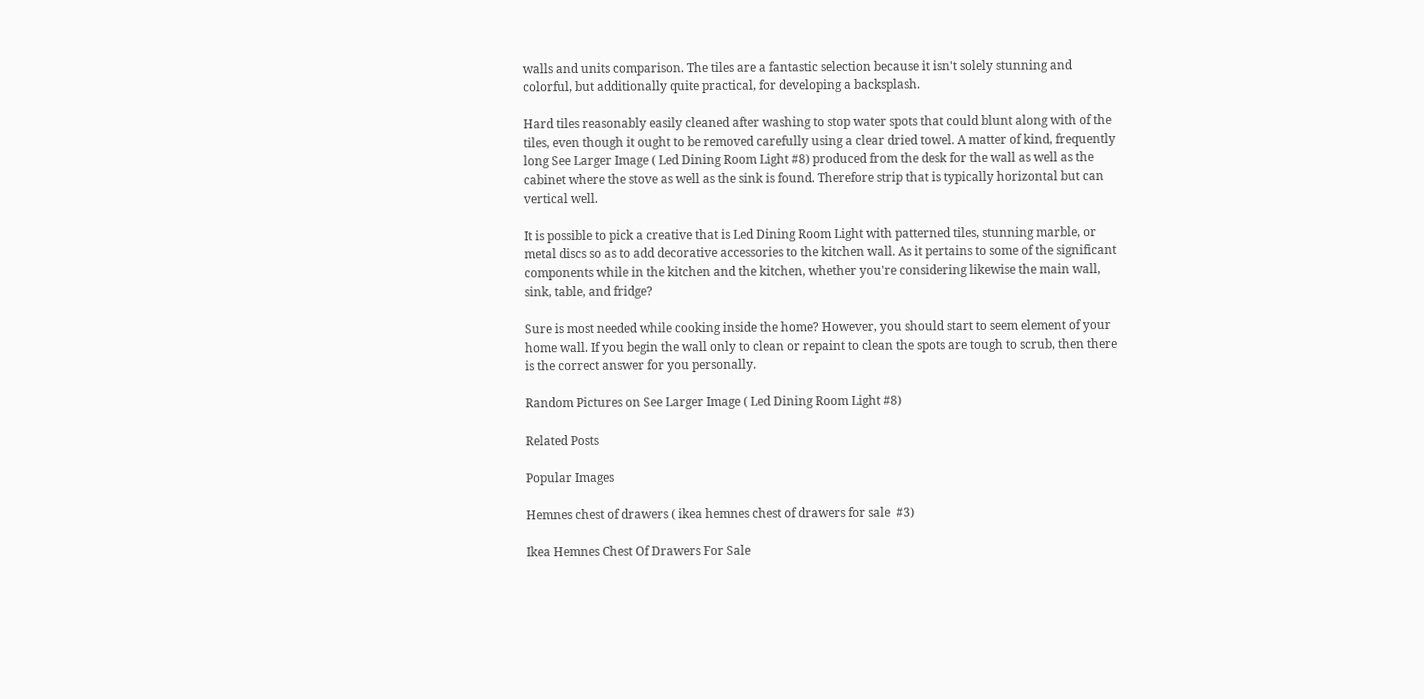walls and units comparison. The tiles are a fantastic selection because it isn't solely stunning and colorful, but additionally quite practical, for developing a backsplash.

Hard tiles reasonably easily cleaned after washing to stop water spots that could blunt along with of the tiles, even though it ought to be removed carefully using a clear dried towel. A matter of kind, frequently long See Larger Image ( Led Dining Room Light #8) produced from the desk for the wall as well as the cabinet where the stove as well as the sink is found. Therefore strip that is typically horizontal but can vertical well.

It is possible to pick a creative that is Led Dining Room Light with patterned tiles, stunning marble, or metal discs so as to add decorative accessories to the kitchen wall. As it pertains to some of the significant components while in the kitchen and the kitchen, whether you're considering likewise the main wall, sink, table, and fridge?

Sure is most needed while cooking inside the home? However, you should start to seem element of your home wall. If you begin the wall only to clean or repaint to clean the spots are tough to scrub, then there is the correct answer for you personally.

Random Pictures on See Larger Image ( Led Dining Room Light #8)

Related Posts

Popular Images

Hemnes chest of drawers ( ikea hemnes chest of drawers for sale  #3)

Ikea Hemnes Chest Of Drawers For Sale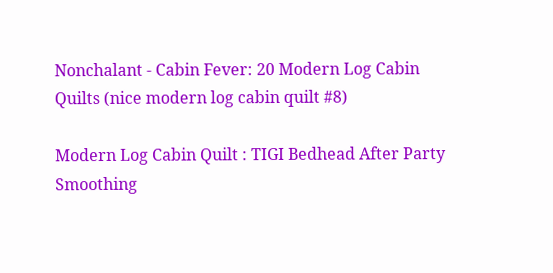Nonchalant - Cabin Fever: 20 Modern Log Cabin Quilts (nice modern log cabin quilt #8)

Modern Log Cabin Quilt : TIGI Bedhead After Party Smoothing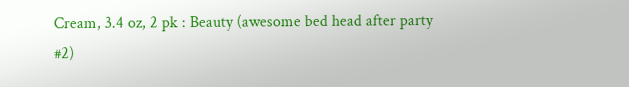Cream, 3.4 oz, 2 pk : Beauty (awesome bed head after party  #2)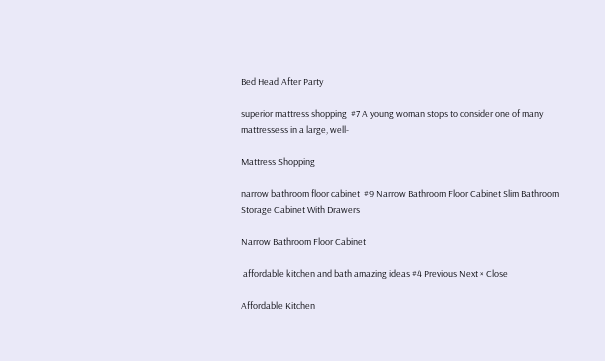Bed Head After Party

superior mattress shopping  #7 A young woman stops to consider one of many mattressess in a large, well-

Mattress Shopping

narrow bathroom floor cabinet  #9 Narrow Bathroom Floor Cabinet Slim Bathroom Storage Cabinet With Drawers

Narrow Bathroom Floor Cabinet

 affordable kitchen and bath amazing ideas #4 Previous Next × Close

Affordable Kitchen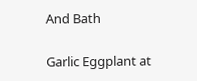And Bath

Garlic Eggplant at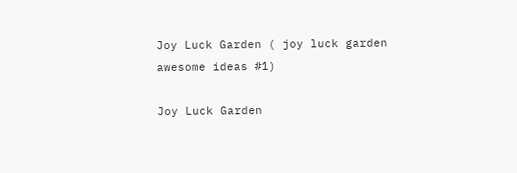Joy Luck Garden ( joy luck garden awesome ideas #1)

Joy Luck Garden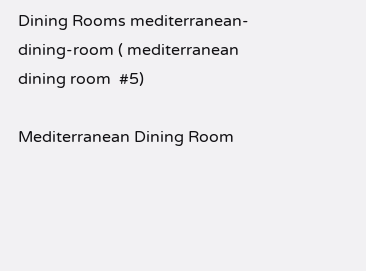Dining Rooms mediterranean-dining-room ( mediterranean dining room  #5)

Mediterranean Dining Room